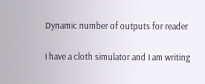Dynamic number of outputs for reader

I have a cloth simulator and I am writing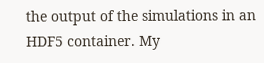the output of the simulations in an HDF5 container. My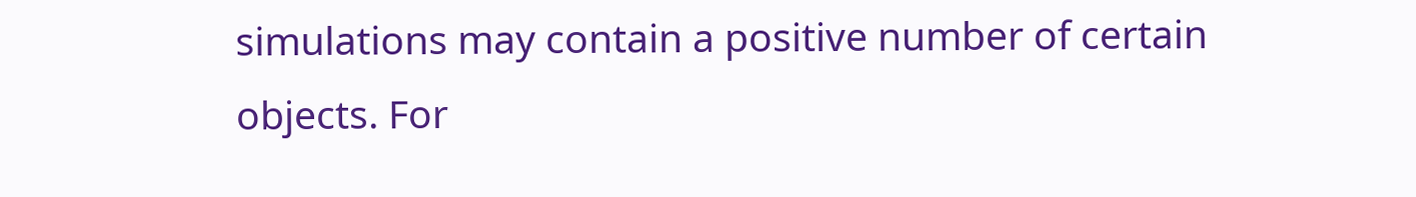simulations may contain a positive number of certain objects. For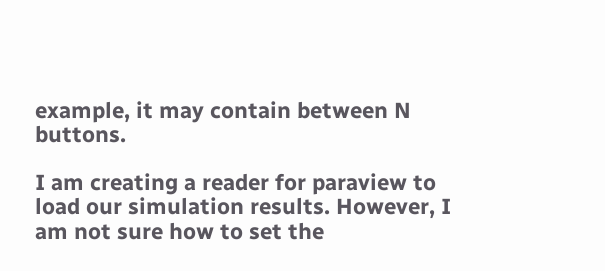example, it may contain between N buttons.

I am creating a reader for paraview to load our simulation results. However, I am not sure how to set the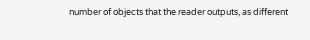number of objects that the reader outputs, as different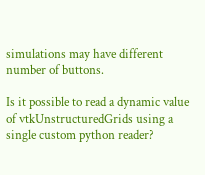simulations may have different number of buttons.

Is it possible to read a dynamic value of vtkUnstructuredGrids using a single custom python reader?